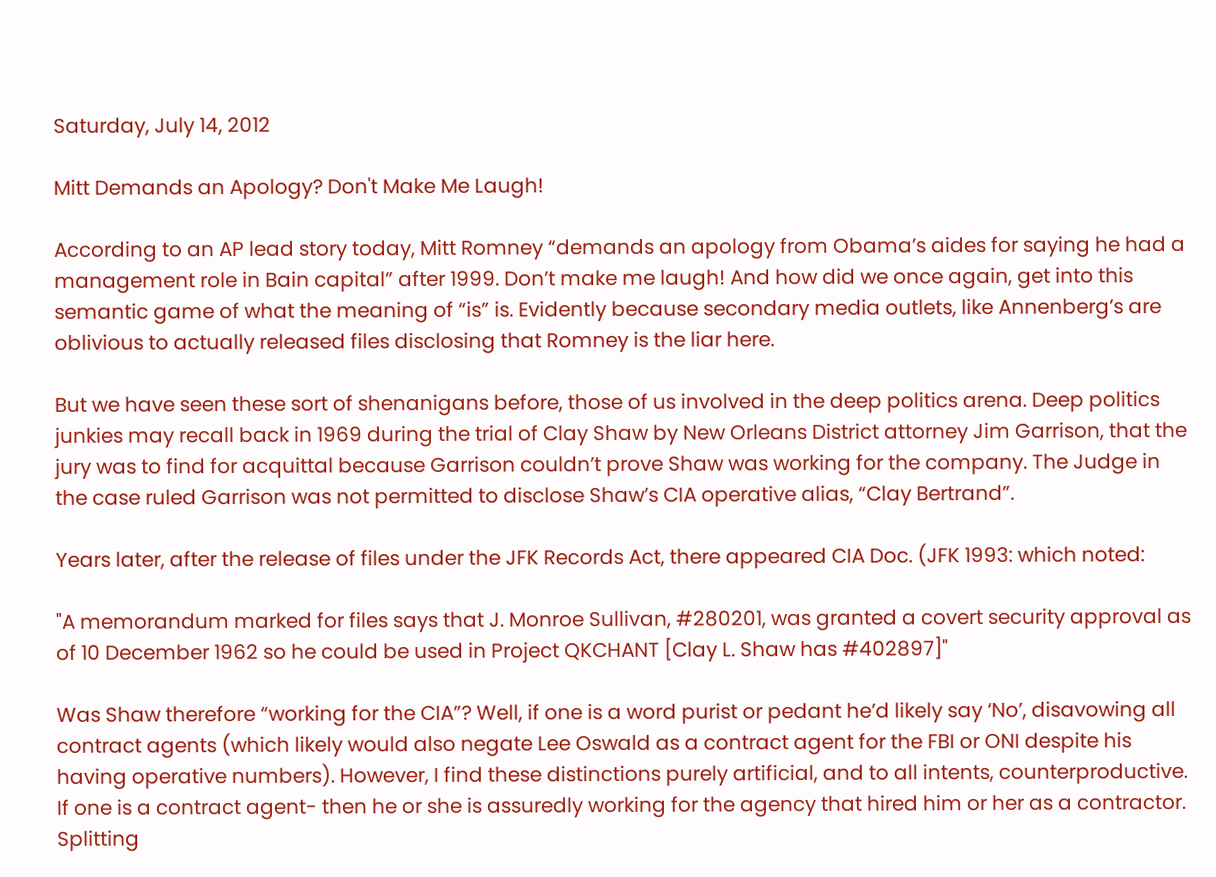Saturday, July 14, 2012

Mitt Demands an Apology? Don't Make Me Laugh!

According to an AP lead story today, Mitt Romney “demands an apology from Obama’s aides for saying he had a management role in Bain capital” after 1999. Don’t make me laugh! And how did we once again, get into this semantic game of what the meaning of “is” is. Evidently because secondary media outlets, like Annenberg’s are oblivious to actually released files disclosing that Romney is the liar here.

But we have seen these sort of shenanigans before, those of us involved in the deep politics arena. Deep politics junkies may recall back in 1969 during the trial of Clay Shaw by New Orleans District attorney Jim Garrison, that the jury was to find for acquittal because Garrison couldn’t prove Shaw was working for the company. The Judge in the case ruled Garrison was not permitted to disclose Shaw’s CIA operative alias, “Clay Bertrand”.

Years later, after the release of files under the JFK Records Act, there appeared CIA Doc. (JFK 1993: which noted:

"A memorandum marked for files says that J. Monroe Sullivan, #280201, was granted a covert security approval as of 10 December 1962 so he could be used in Project QKCHANT [Clay L. Shaw has #402897]"

Was Shaw therefore “working for the CIA”? Well, if one is a word purist or pedant he’d likely say ‘No’, disavowing all contract agents (which likely would also negate Lee Oswald as a contract agent for the FBI or ONI despite his having operative numbers). However, I find these distinctions purely artificial, and to all intents, counterproductive. If one is a contract agent- then he or she is assuredly working for the agency that hired him or her as a contractor. Splitting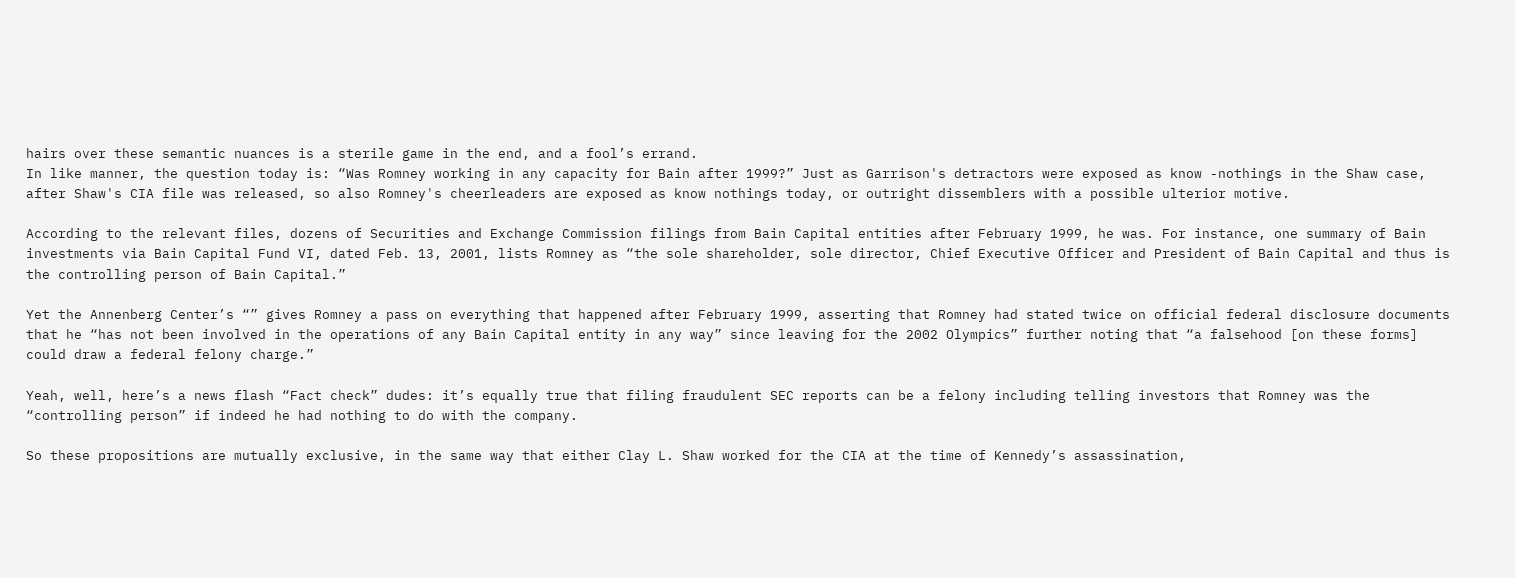hairs over these semantic nuances is a sterile game in the end, and a fool’s errand.
In like manner, the question today is: “Was Romney working in any capacity for Bain after 1999?” Just as Garrison's detractors were exposed as know -nothings in the Shaw case, after Shaw's CIA file was released, so also Romney's cheerleaders are exposed as know nothings today, or outright dissemblers with a possible ulterior motive.

According to the relevant files, dozens of Securities and Exchange Commission filings from Bain Capital entities after February 1999, he was. For instance, one summary of Bain investments via Bain Capital Fund VI, dated Feb. 13, 2001, lists Romney as “the sole shareholder, sole director, Chief Executive Officer and President of Bain Capital and thus is the controlling person of Bain Capital.”

Yet the Annenberg Center’s “” gives Romney a pass on everything that happened after February 1999, asserting that Romney had stated twice on official federal disclosure documents that he “has not been involved in the operations of any Bain Capital entity in any way” since leaving for the 2002 Olympics” further noting that “a falsehood [on these forms] could draw a federal felony charge.”

Yeah, well, here’s a news flash “Fact check” dudes: it’s equally true that filing fraudulent SEC reports can be a felony including telling investors that Romney was the “controlling person” if indeed he had nothing to do with the company.

So these propositions are mutually exclusive, in the same way that either Clay L. Shaw worked for the CIA at the time of Kennedy’s assassination,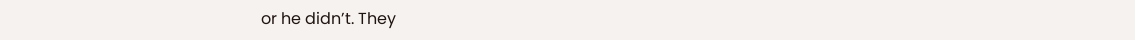or he didn’t. They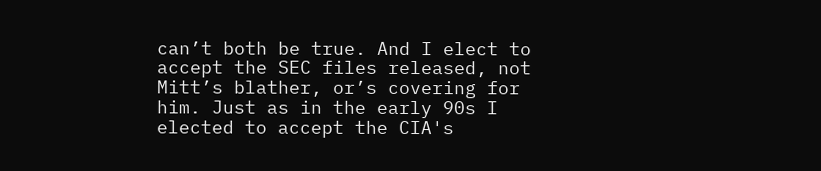can’t both be true. And I elect to accept the SEC files released, not Mitt’s blather, or’s covering for him. Just as in the early 90s I elected to accept the CIA's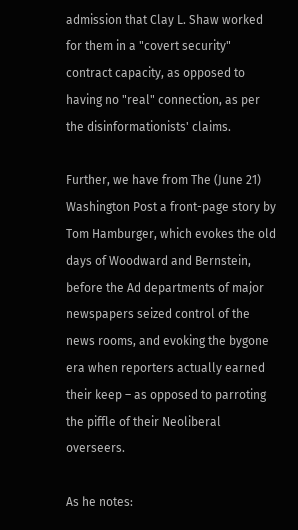admission that Clay L. Shaw worked for them in a "covert security" contract capacity, as opposed to having no "real" connection, as per the disinformationists' claims.

Further, we have from The (June 21) Washington Post a front-page story by Tom Hamburger, which evokes the old days of Woodward and Bernstein, before the Ad departments of major newspapers seized control of the news rooms, and evoking the bygone era when reporters actually earned their keep – as opposed to parroting the piffle of their Neoliberal overseers.

As he notes: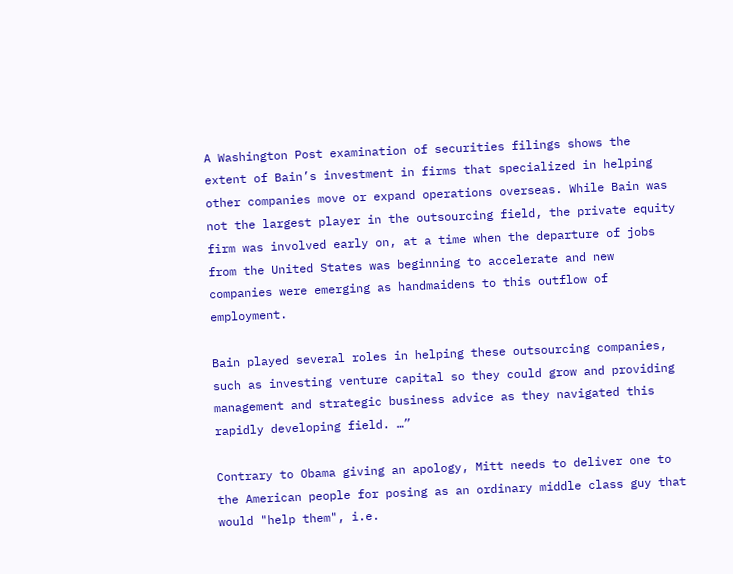A Washington Post examination of securities filings shows the extent of Bain’s investment in firms that specialized in helping other companies move or expand operations overseas. While Bain was not the largest player in the outsourcing field, the private equity firm was involved early on, at a time when the departure of jobs from the United States was beginning to accelerate and new companies were emerging as handmaidens to this outflow of employment.

Bain played several roles in helping these outsourcing companies, such as investing venture capital so they could grow and providing management and strategic business advice as they navigated this rapidly developing field. …”

Contrary to Obama giving an apology, Mitt needs to deliver one to the American people for posing as an ordinary middle class guy that would "help them", i.e.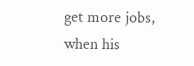get more jobs, when his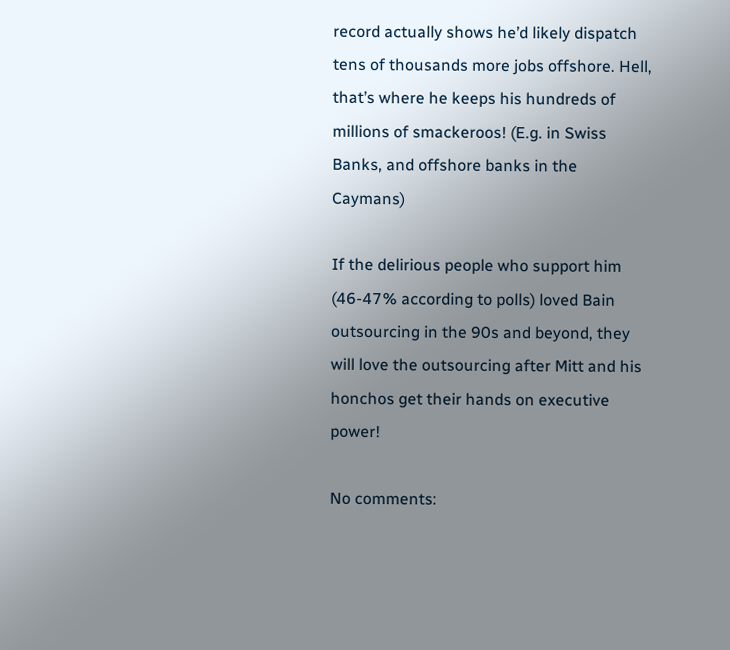record actually shows he’d likely dispatch tens of thousands more jobs offshore. Hell, that’s where he keeps his hundreds of millions of smackeroos! (E.g. in Swiss Banks, and offshore banks in the Caymans)

If the delirious people who support him (46-47% according to polls) loved Bain outsourcing in the 90s and beyond, they will love the outsourcing after Mitt and his honchos get their hands on executive power!

No comments: